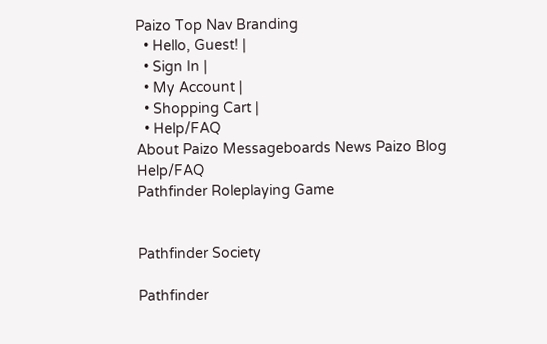Paizo Top Nav Branding
  • Hello, Guest! |
  • Sign In |
  • My Account |
  • Shopping Cart |
  • Help/FAQ
About Paizo Messageboards News Paizo Blog Help/FAQ
Pathfinder Roleplaying Game


Pathfinder Society

Pathfinder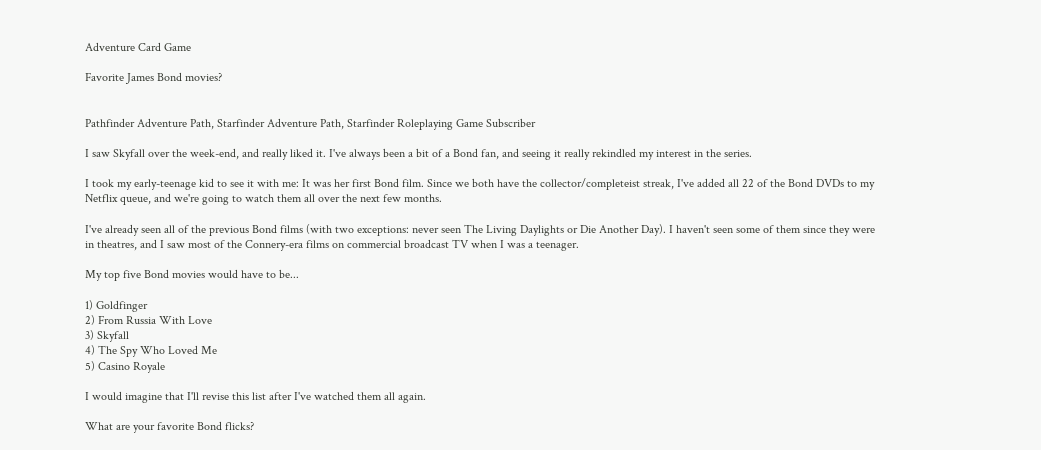Adventure Card Game

Favorite James Bond movies?


Pathfinder Adventure Path, Starfinder Adventure Path, Starfinder Roleplaying Game Subscriber

I saw Skyfall over the week-end, and really liked it. I've always been a bit of a Bond fan, and seeing it really rekindled my interest in the series.

I took my early-teenage kid to see it with me: It was her first Bond film. Since we both have the collector/completeist streak, I've added all 22 of the Bond DVDs to my Netflix queue, and we're going to watch them all over the next few months.

I've already seen all of the previous Bond films (with two exceptions: never seen The Living Daylights or Die Another Day). I haven't seen some of them since they were in theatres, and I saw most of the Connery-era films on commercial broadcast TV when I was a teenager.

My top five Bond movies would have to be...

1) Goldfinger
2) From Russia With Love
3) Skyfall
4) The Spy Who Loved Me
5) Casino Royale

I would imagine that I'll revise this list after I've watched them all again.

What are your favorite Bond flicks?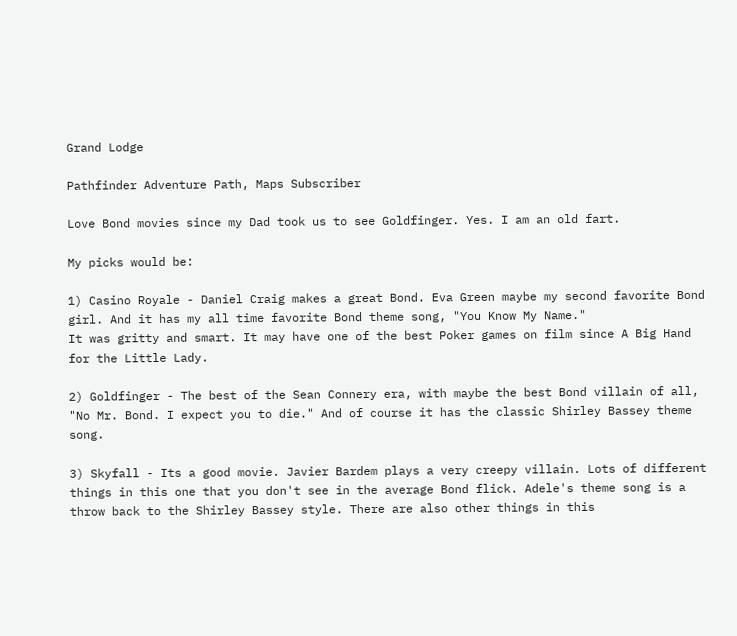Grand Lodge

Pathfinder Adventure Path, Maps Subscriber

Love Bond movies since my Dad took us to see Goldfinger. Yes. I am an old fart.

My picks would be:

1) Casino Royale - Daniel Craig makes a great Bond. Eva Green maybe my second favorite Bond girl. And it has my all time favorite Bond theme song, "You Know My Name."
It was gritty and smart. It may have one of the best Poker games on film since A Big Hand for the Little Lady.

2) Goldfinger - The best of the Sean Connery era, with maybe the best Bond villain of all, "No Mr. Bond. I expect you to die." And of course it has the classic Shirley Bassey theme song.

3) Skyfall - Its a good movie. Javier Bardem plays a very creepy villain. Lots of different things in this one that you don't see in the average Bond flick. Adele's theme song is a throw back to the Shirley Bassey style. There are also other things in this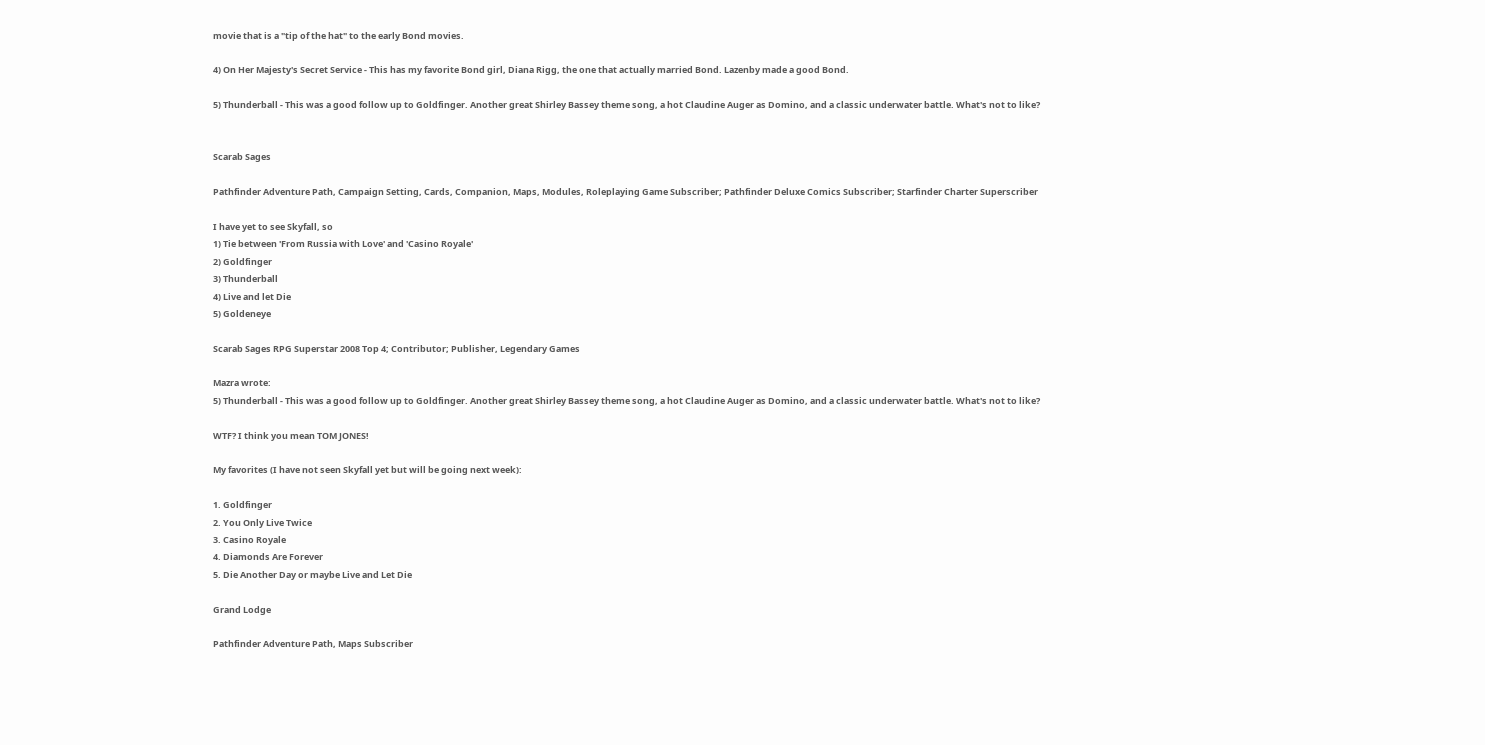movie that is a "tip of the hat" to the early Bond movies.

4) On Her Majesty's Secret Service - This has my favorite Bond girl, Diana Rigg, the one that actually married Bond. Lazenby made a good Bond.

5) Thunderball - This was a good follow up to Goldfinger. Another great Shirley Bassey theme song, a hot Claudine Auger as Domino, and a classic underwater battle. What's not to like?


Scarab Sages

Pathfinder Adventure Path, Campaign Setting, Cards, Companion, Maps, Modules, Roleplaying Game Subscriber; Pathfinder Deluxe Comics Subscriber; Starfinder Charter Superscriber

I have yet to see Skyfall, so
1) Tie between 'From Russia with Love' and 'Casino Royale'
2) Goldfinger
3) Thunderball
4) Live and let Die
5) Goldeneye

Scarab Sages RPG Superstar 2008 Top 4; Contributor; Publisher, Legendary Games

Mazra wrote:
5) Thunderball - This was a good follow up to Goldfinger. Another great Shirley Bassey theme song, a hot Claudine Auger as Domino, and a classic underwater battle. What's not to like?

WTF? I think you mean TOM JONES!

My favorites (I have not seen Skyfall yet but will be going next week):

1. Goldfinger
2. You Only Live Twice
3. Casino Royale
4. Diamonds Are Forever
5. Die Another Day or maybe Live and Let Die

Grand Lodge

Pathfinder Adventure Path, Maps Subscriber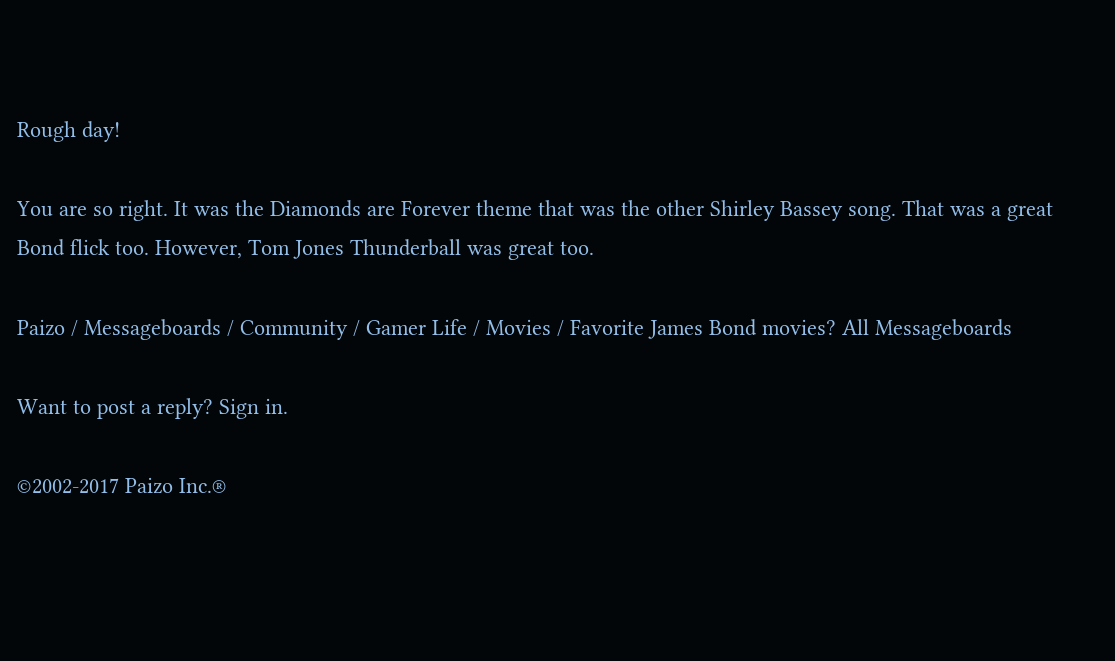Rough day!

You are so right. It was the Diamonds are Forever theme that was the other Shirley Bassey song. That was a great Bond flick too. However, Tom Jones Thunderball was great too.

Paizo / Messageboards / Community / Gamer Life / Movies / Favorite James Bond movies? All Messageboards

Want to post a reply? Sign in.

©2002-2017 Paizo Inc.®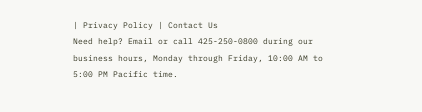| Privacy Policy | Contact Us
Need help? Email or call 425-250-0800 during our business hours, Monday through Friday, 10:00 AM to 5:00 PM Pacific time.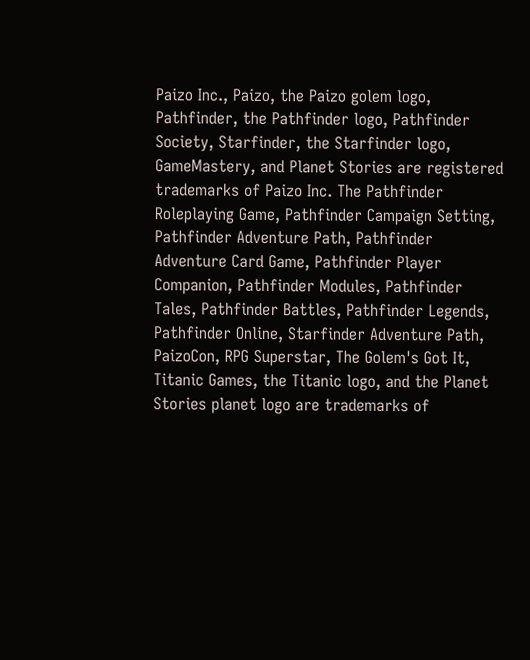Paizo Inc., Paizo, the Paizo golem logo, Pathfinder, the Pathfinder logo, Pathfinder Society, Starfinder, the Starfinder logo, GameMastery, and Planet Stories are registered trademarks of Paizo Inc. The Pathfinder Roleplaying Game, Pathfinder Campaign Setting, Pathfinder Adventure Path, Pathfinder Adventure Card Game, Pathfinder Player Companion, Pathfinder Modules, Pathfinder Tales, Pathfinder Battles, Pathfinder Legends, Pathfinder Online, Starfinder Adventure Path, PaizoCon, RPG Superstar, The Golem's Got It, Titanic Games, the Titanic logo, and the Planet Stories planet logo are trademarks of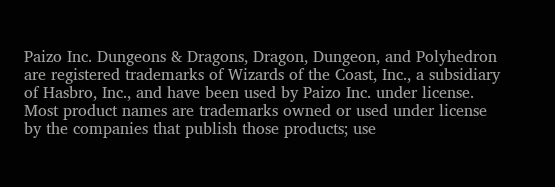Paizo Inc. Dungeons & Dragons, Dragon, Dungeon, and Polyhedron are registered trademarks of Wizards of the Coast, Inc., a subsidiary of Hasbro, Inc., and have been used by Paizo Inc. under license. Most product names are trademarks owned or used under license by the companies that publish those products; use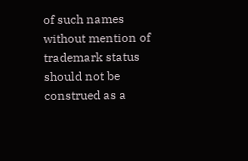of such names without mention of trademark status should not be construed as a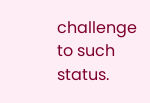challenge to such status.